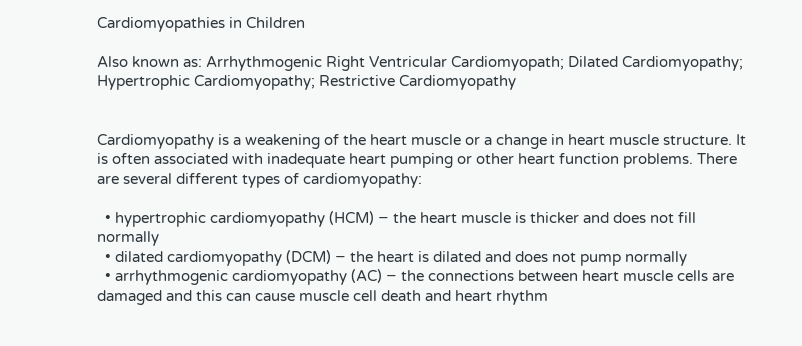Cardiomyopathies in Children

Also known as: Arrhythmogenic Right Ventricular Cardiomyopath; Dilated Cardiomyopathy; Hypertrophic Cardiomyopathy; Restrictive Cardiomyopathy


Cardiomyopathy is a weakening of the heart muscle or a change in heart muscle structure. It is often associated with inadequate heart pumping or other heart function problems. There are several different types of cardiomyopathy:

  • hypertrophic cardiomyopathy (HCM) − the heart muscle is thicker and does not fill normally
  • dilated cardiomyopathy (DCM) − the heart is dilated and does not pump normally
  • arrhythmogenic cardiomyopathy (AC) − the connections between heart muscle cells are damaged and this can cause muscle cell death and heart rhythm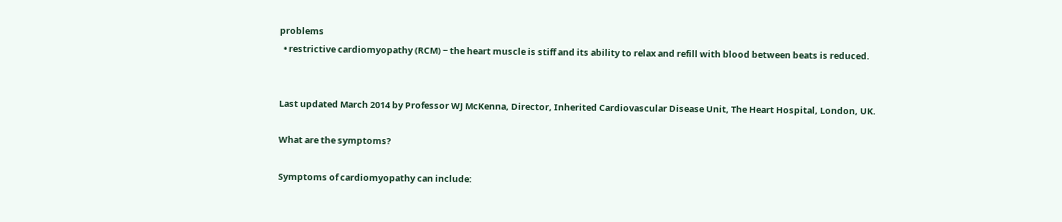problems
  • restrictive cardiomyopathy (RCM) − the heart muscle is stiff and its ability to relax and refill with blood between beats is reduced.


Last updated March 2014 by Professor WJ McKenna, Director, Inherited Cardiovascular Disease Unit, The Heart Hospital, London, UK.

What are the symptoms?

Symptoms of cardiomyopathy can include: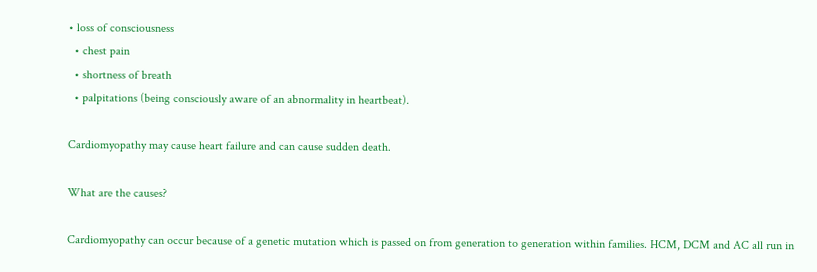• loss of consciousness
  • chest pain
  • shortness of breath
  • palpitations (being consciously aware of an abnormality in heartbeat).

Cardiomyopathy may cause heart failure and can cause sudden death.

What are the causes?

Cardiomyopathy can occur because of a genetic mutation which is passed on from generation to generation within families. HCM, DCM and AC all run in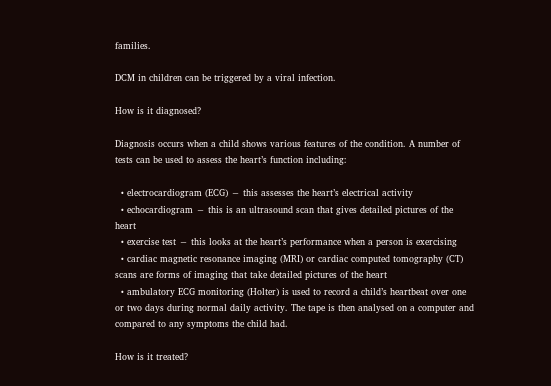families.

DCM in children can be triggered by a viral infection.

How is it diagnosed?

Diagnosis occurs when a child shows various features of the condition. A number of tests can be used to assess the heart’s function including:

  • electrocardiogram (ECG) − this assesses the heart’s electrical activity
  • echocardiogram − this is an ultrasound scan that gives detailed pictures of the heart
  • exercise test − this looks at the heart’s performance when a person is exercising
  • cardiac magnetic resonance imaging (MRI) or cardiac computed tomography (CT) scans are forms of imaging that take detailed pictures of the heart
  • ambulatory ECG monitoring (Holter) is used to record a child’s heartbeat over one or two days during normal daily activity. The tape is then analysed on a computer and compared to any symptoms the child had.

How is it treated?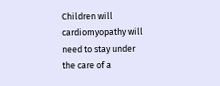Children will cardiomyopathy will need to stay under the care of a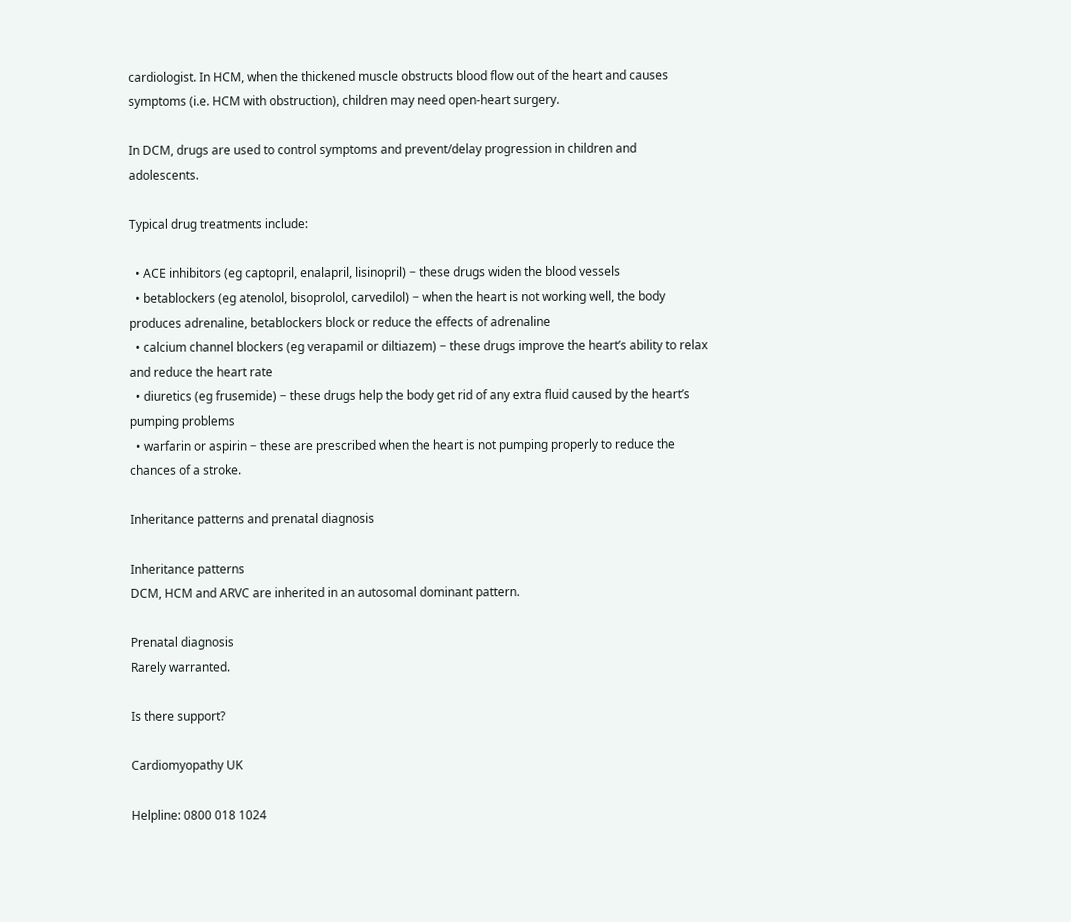cardiologist. In HCM, when the thickened muscle obstructs blood flow out of the heart and causes symptoms (i.e. HCM with obstruction), children may need open-heart surgery.

In DCM, drugs are used to control symptoms and prevent/delay progression in children and adolescents.

Typical drug treatments include:

  • ACE inhibitors (eg captopril, enalapril, lisinopril) − these drugs widen the blood vessels
  • betablockers (eg atenolol, bisoprolol, carvedilol) − when the heart is not working well, the body produces adrenaline, betablockers block or reduce the effects of adrenaline
  • calcium channel blockers (eg verapamil or diltiazem) − these drugs improve the heart’s ability to relax and reduce the heart rate
  • diuretics (eg frusemide) − these drugs help the body get rid of any extra fluid caused by the heart’s pumping problems
  • warfarin or aspirin − these are prescribed when the heart is not pumping properly to reduce the chances of a stroke.

Inheritance patterns and prenatal diagnosis

Inheritance patterns
DCM, HCM and ARVC are inherited in an autosomal dominant pattern.

Prenatal diagnosis
Rarely warranted.

Is there support?

Cardiomyopathy UK

Helpline: 0800 018 1024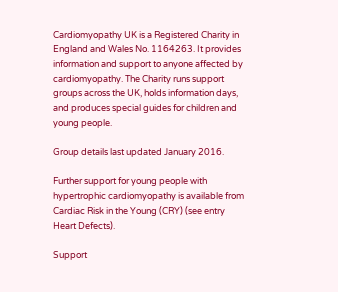Cardiomyopathy UK is a Registered Charity in England and Wales No. 1164263. It provides information and support to anyone affected by cardiomyopathy. The Charity runs support groups across the UK, holds information days, and produces special guides for children and young people.

Group details last updated January 2016.

Further support for young people with hypertrophic cardiomyopathy is available from Cardiac Risk in the Young (CRY) (see entry Heart Defects).

Support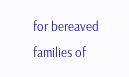for bereaved families of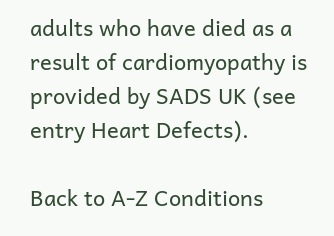adults who have died as a result of cardiomyopathy is provided by SADS UK (see entry Heart Defects).

Back to A-Z Conditions